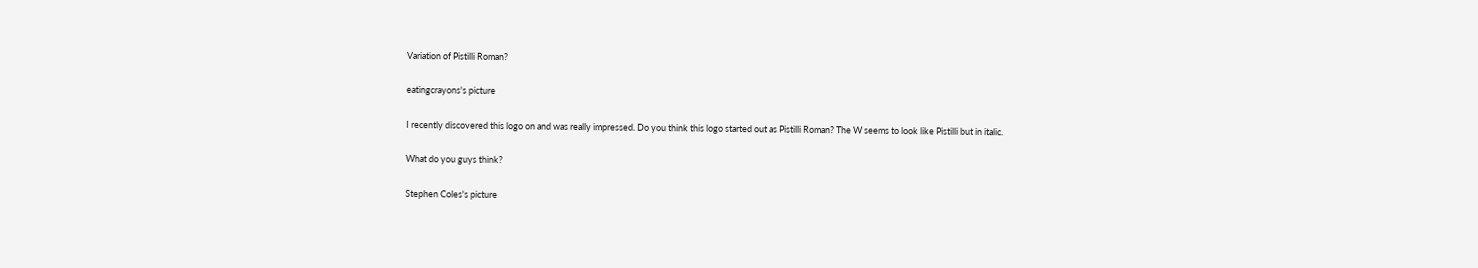Variation of Pistilli Roman?

eatingcrayons's picture

I recently discovered this logo on and was really impressed. Do you think this logo started out as Pistilli Roman? The W seems to look like Pistilli but in italic.

What do you guys think?

Stephen Coles's picture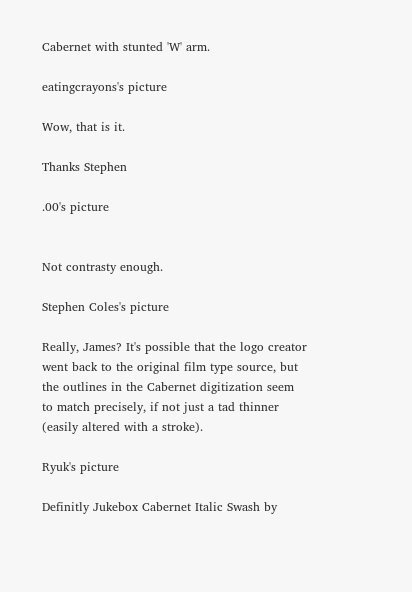Cabernet with stunted 'W' arm.

eatingcrayons's picture

Wow, that is it.

Thanks Stephen

.00's picture


Not contrasty enough.

Stephen Coles's picture

Really, James? It's possible that the logo creator went back to the original film type source, but the outlines in the Cabernet digitization seem to match precisely, if not just a tad thinner (easily altered with a stroke).

Ryuk's picture

Definitly Jukebox Cabernet Italic Swash by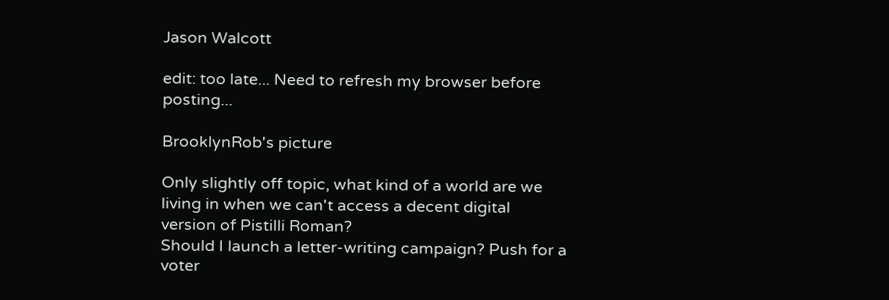Jason Walcott

edit: too late... Need to refresh my browser before posting...

BrooklynRob's picture

Only slightly off topic, what kind of a world are we living in when we can't access a decent digital version of Pistilli Roman?
Should I launch a letter-writing campaign? Push for a voter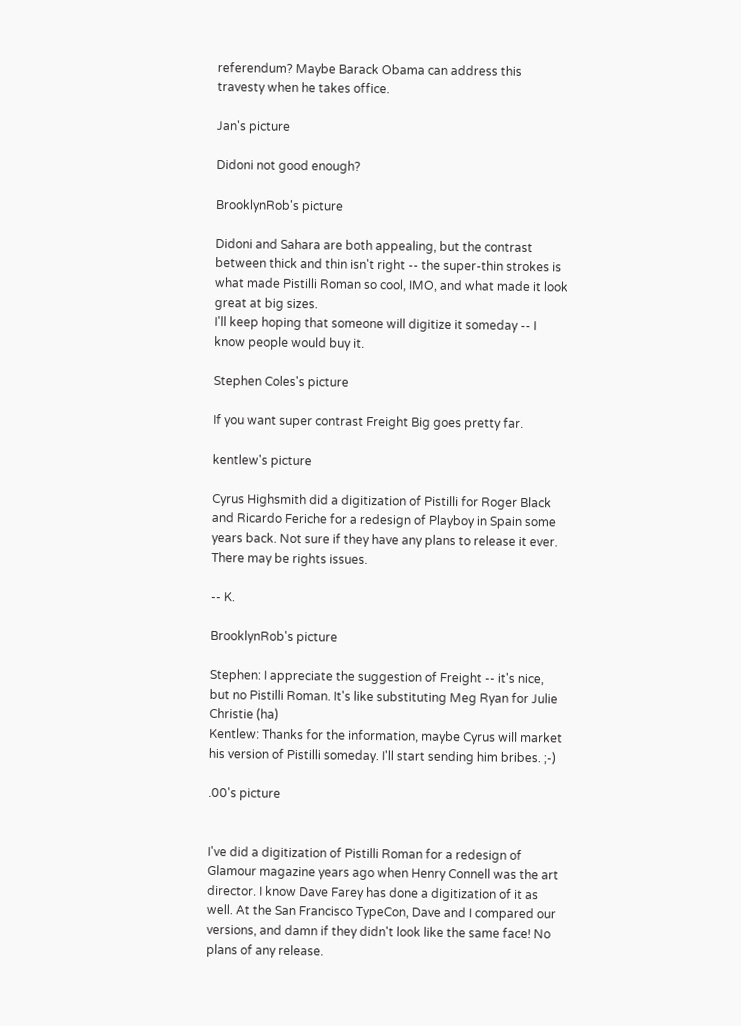referendum? Maybe Barack Obama can address this travesty when he takes office.

Jan's picture

Didoni not good enough?

BrooklynRob's picture

Didoni and Sahara are both appealing, but the contrast between thick and thin isn't right -- the super-thin strokes is what made Pistilli Roman so cool, IMO, and what made it look great at big sizes.
I'll keep hoping that someone will digitize it someday -- I know people would buy it.

Stephen Coles's picture

If you want super contrast Freight Big goes pretty far.

kentlew's picture

Cyrus Highsmith did a digitization of Pistilli for Roger Black and Ricardo Feriche for a redesign of Playboy in Spain some years back. Not sure if they have any plans to release it ever. There may be rights issues.

-- K.

BrooklynRob's picture

Stephen: I appreciate the suggestion of Freight -- it's nice, but no Pistilli Roman. It's like substituting Meg Ryan for Julie Christie (ha)
Kentlew: Thanks for the information, maybe Cyrus will market his version of Pistilli someday. I'll start sending him bribes. ;-)

.00's picture


I've did a digitization of Pistilli Roman for a redesign of Glamour magazine years ago when Henry Connell was the art director. I know Dave Farey has done a digitization of it as well. At the San Francisco TypeCon, Dave and I compared our versions, and damn if they didn't look like the same face! No plans of any release.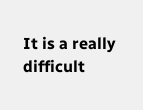It is a really difficult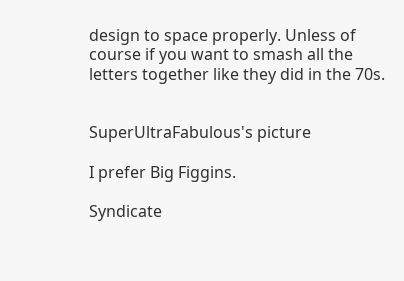design to space properly. Unless of course if you want to smash all the letters together like they did in the 70s.


SuperUltraFabulous's picture

I prefer Big Figgins.

Syndicate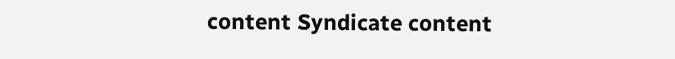content Syndicate content